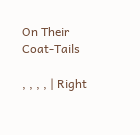On Their Coat-Tails

, , , , | Right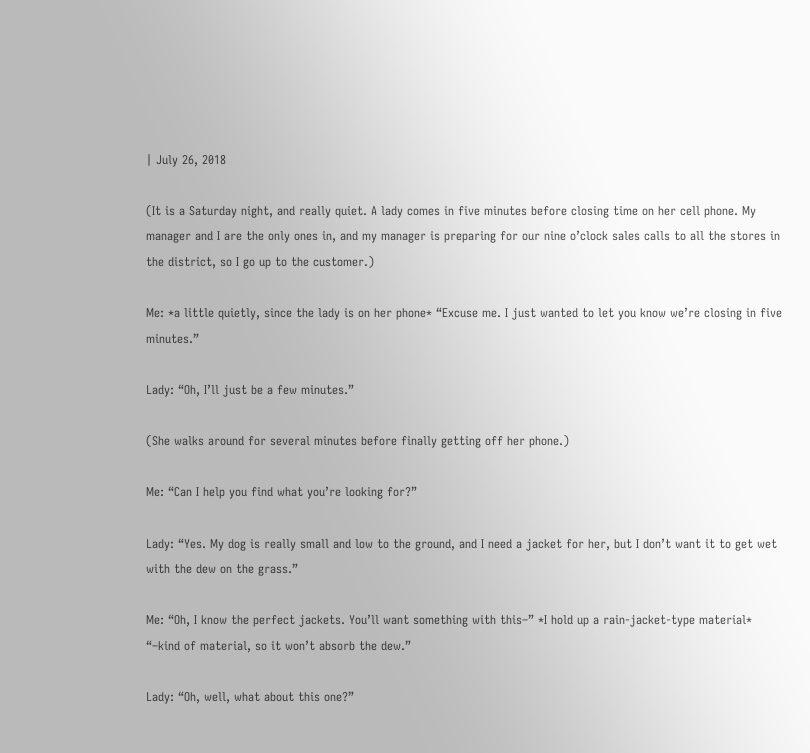| July 26, 2018

(It is a Saturday night, and really quiet. A lady comes in five minutes before closing time on her cell phone. My manager and I are the only ones in, and my manager is preparing for our nine o’clock sales calls to all the stores in the district, so I go up to the customer.)

Me: *a little quietly, since the lady is on her phone* “Excuse me. I just wanted to let you know we’re closing in five minutes.”

Lady: “Oh, I’ll just be a few minutes.”

(She walks around for several minutes before finally getting off her phone.)

Me: “Can I help you find what you’re looking for?”

Lady: “Yes. My dog is really small and low to the ground, and I need a jacket for her, but I don’t want it to get wet with the dew on the grass.”

Me: “Oh, I know the perfect jackets. You’ll want something with this–” *I hold up a rain-jacket-type material* “–kind of material, so it won’t absorb the dew.”

Lady: “Oh, well, what about this one?”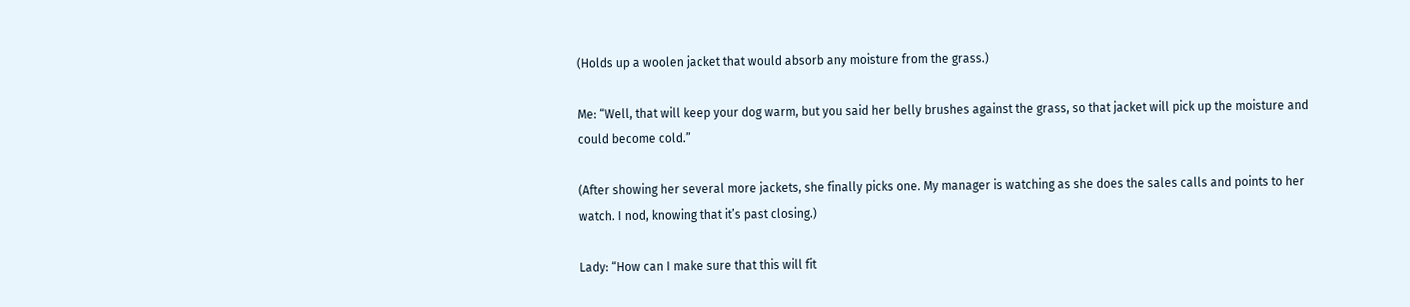(Holds up a woolen jacket that would absorb any moisture from the grass.)

Me: “Well, that will keep your dog warm, but you said her belly brushes against the grass, so that jacket will pick up the moisture and could become cold.”

(After showing her several more jackets, she finally picks one. My manager is watching as she does the sales calls and points to her watch. I nod, knowing that it’s past closing.)

Lady: “How can I make sure that this will fit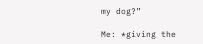my dog?”

Me: *giving the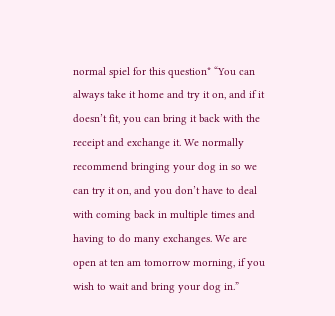normal spiel for this question* “You can always take it home and try it on, and if it doesn’t fit, you can bring it back with the receipt and exchange it. We normally recommend bringing your dog in so we can try it on, and you don’t have to deal with coming back in multiple times and having to do many exchanges. We are open at ten am tomorrow morning, if you wish to wait and bring your dog in.”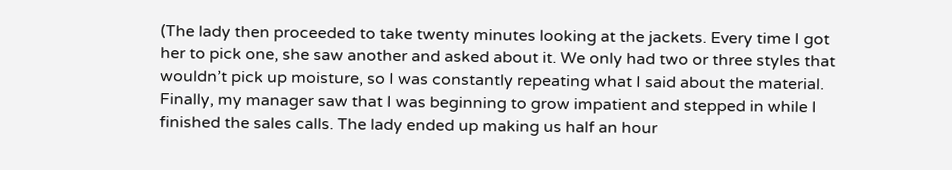(The lady then proceeded to take twenty minutes looking at the jackets. Every time I got her to pick one, she saw another and asked about it. We only had two or three styles that wouldn’t pick up moisture, so I was constantly repeating what I said about the material. Finally, my manager saw that I was beginning to grow impatient and stepped in while I finished the sales calls. The lady ended up making us half an hour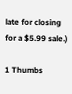late for closing for a $5.99 sale.)

1 Thumbs